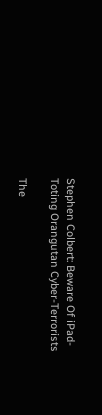Stephen Colbert: Beware Of iPad-Toting Orangutan Cyber-Terrorists

The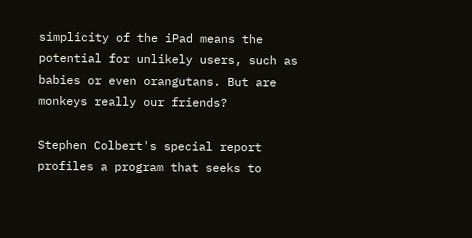simplicity of the iPad means the potential for unlikely users, such as babies or even orangutans. But are monkeys really our friends?

Stephen Colbert's special report profiles a program that seeks to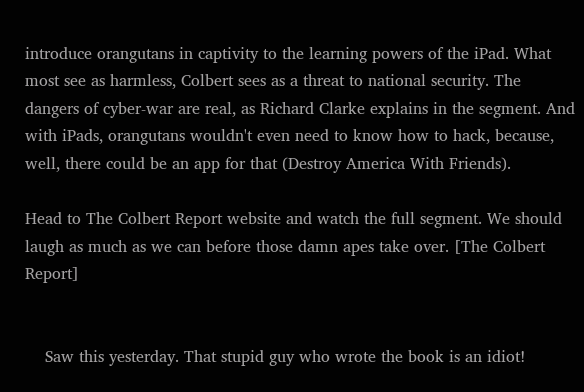introduce orangutans in captivity to the learning powers of the iPad. What most see as harmless, Colbert sees as a threat to national security. The dangers of cyber-war are real, as Richard Clarke explains in the segment. And with iPads, orangutans wouldn't even need to know how to hack, because, well, there could be an app for that (Destroy America With Friends).

Head to The Colbert Report website and watch the full segment. We should laugh as much as we can before those damn apes take over. [The Colbert Report]


    Saw this yesterday. That stupid guy who wrote the book is an idiot!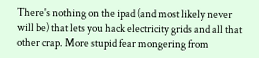There's nothing on the ipad (and most likely never will be) that lets you hack electricity grids and all that other crap. More stupid fear mongering from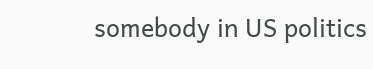somebody in US politics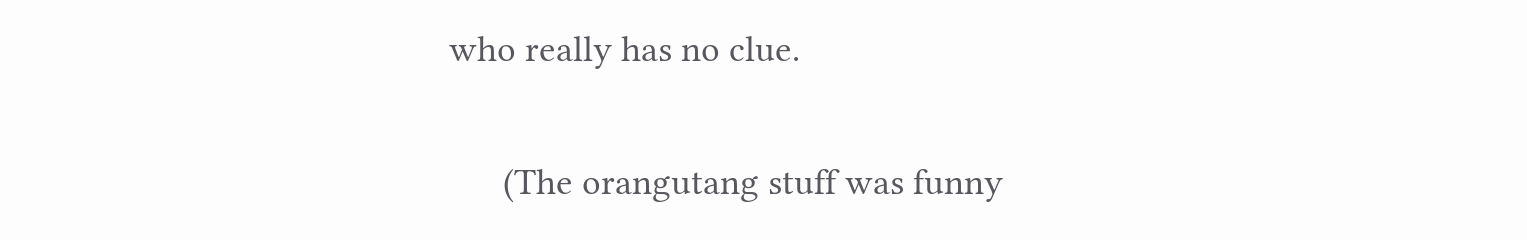who really has no clue.

      (The orangutang stuff was funny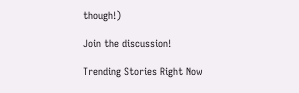though!)

Join the discussion!

Trending Stories Right Now